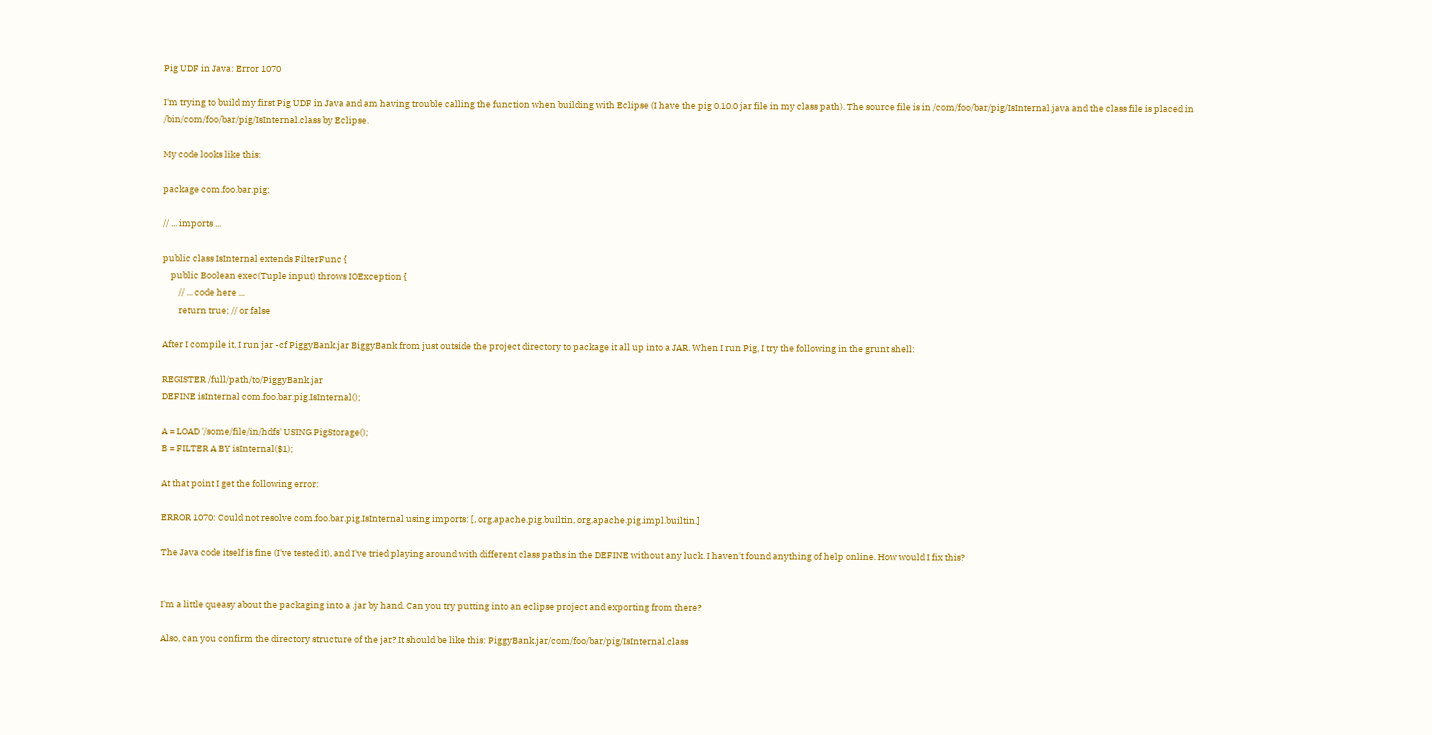Pig UDF in Java: Error 1070

I'm trying to build my first Pig UDF in Java and am having trouble calling the function when building with Eclipse (I have the pig 0.10.0 jar file in my class path). The source file is in /com/foo/bar/pig/IsInternal.java and the class file is placed in /bin/com/foo/bar/pig/IsInternal.class by Eclipse.

My code looks like this:

package com.foo.bar.pig;

// ... imports ...

public class IsInternal extends FilterFunc {
    public Boolean exec(Tuple input) throws IOException {
        // ... code here ...
        return true; // or false

After I compile it, I run jar -cf PiggyBank.jar BiggyBank from just outside the project directory to package it all up into a JAR. When I run Pig, I try the following in the grunt shell:

REGISTER /full/path/to/PiggyBank.jar
DEFINE isInternal com.foo.bar.pig.IsInternal();

A = LOAD '/some/file/in/hdfs' USING PigStorage();
B = FILTER A BY isInternal($1);

At that point I get the following error:

ERROR 1070: Could not resolve com.foo.bar.pig.IsInternal using imports: [, org.apache.pig.builtin, org.apache.pig.impl.builtin.]

The Java code itself is fine (I've tested it), and I've tried playing around with different class paths in the DEFINE without any luck. I haven't found anything of help online. How would I fix this?


I'm a little queasy about the packaging into a .jar by hand. Can you try putting into an eclipse project and exporting from there?

Also, can you confirm the directory structure of the jar? It should be like this: PiggyBank.jar/com/foo/bar/pig/IsInternal.class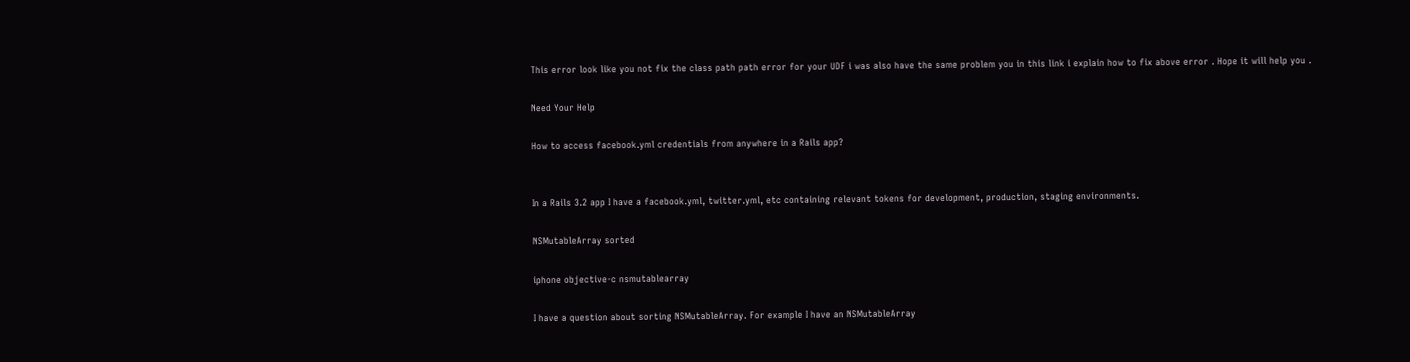This error look like you not fix the class path path error for your UDF i was also have the same problem you in this link i explain how to fix above error . Hope it will help you .

Need Your Help

How to access facebook.yml credentials from anywhere in a Rails app?


In a Rails 3.2 app I have a facebook.yml, twitter.yml, etc containing relevant tokens for development, production, staging environments.

NSMutableArray sorted

iphone objective-c nsmutablearray

I have a question about sorting NSMutableArray. For example I have an NSMutableArray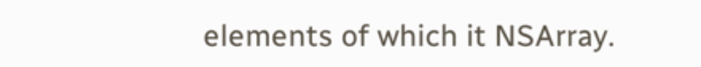elements of which it NSArray.